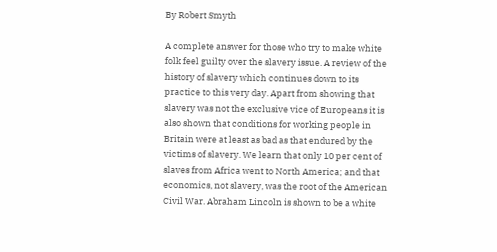By Robert Smyth

A complete answer for those who try to make white folk feel guilty over the slavery issue. A review of the history of slavery which continues down to its practice to this very day. Apart from showing that slavery was not the exclusive vice of Europeans it is also shown that conditions for working people in Britain were at least as bad as that endured by the victims of slavery. We learn that only 10 per cent of slaves from Africa went to North America; and that economics, not slavery, was the root of the American Civil War. Abraham Lincoln is shown to be a white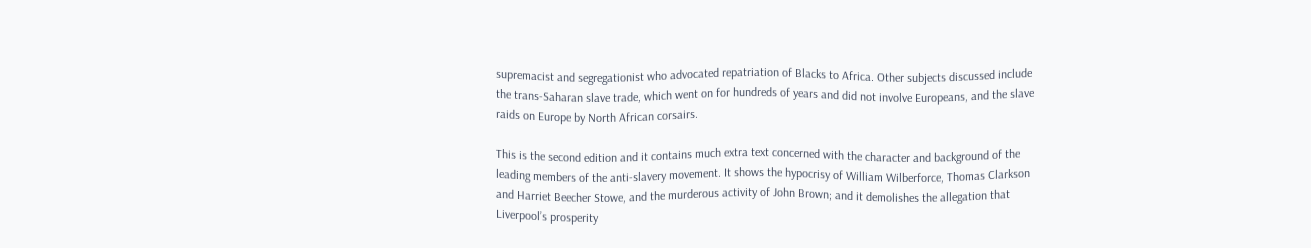supremacist and segregationist who advocated repatriation of Blacks to Africa. Other subjects discussed include the trans-Saharan slave trade, which went on for hundreds of years and did not involve Europeans, and the slave raids on Europe by North African corsairs.

This is the second edition and it contains much extra text concerned with the character and background of the leading members of the anti-slavery movement. It shows the hypocrisy of William Wilberforce, Thomas Clarkson and Harriet Beecher Stowe, and the murderous activity of John Brown; and it demolishes the allegation that Liverpool’s prosperity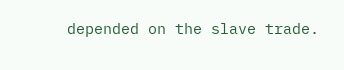depended on the slave trade.